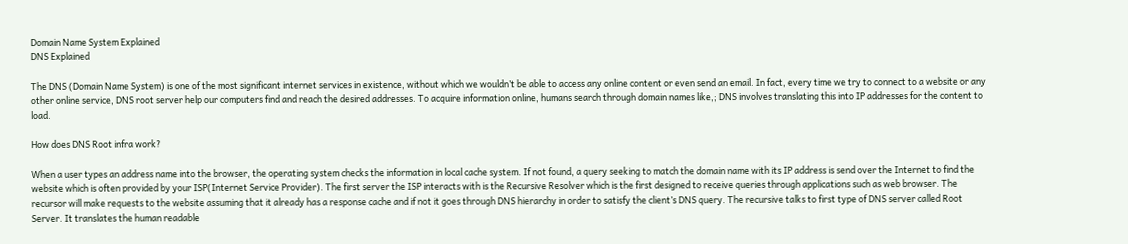Domain Name System Explained
DNS Explained

The DNS (Domain Name System) is one of the most significant internet services in existence, without which we wouldn’t be able to access any online content or even send an email. In fact, every time we try to connect to a website or any other online service, DNS root server help our computers find and reach the desired addresses. To acquire information online, humans search through domain names like,; DNS involves translating this into IP addresses for the content to load.

How does DNS Root infra work?

When a user types an address name into the browser, the operating system checks the information in local cache system. If not found, a query seeking to match the domain name with its IP address is send over the Internet to find the website which is often provided by your ISP(Internet Service Provider). The first server the ISP interacts with is the Recursive Resolver which is the first designed to receive queries through applications such as web browser. The recursor will make requests to the website assuming that it already has a response cache and if not it goes through DNS hierarchy in order to satisfy the client’s DNS query. The recursive talks to first type of DNS server called Root Server. It translates the human readable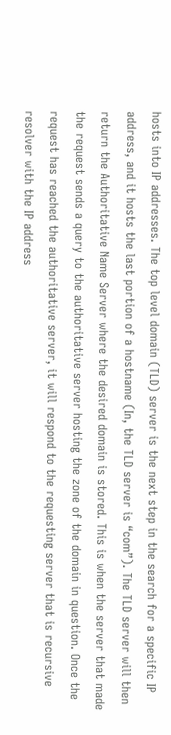hosts into IP addresses. The top level domain (TLD) server is the next step in the search for a specific IP address, and it hosts the last portion of a hostname (In, the TLD server is “com”). The TLD server will then return the Authoritative Name Server where the desired domain is stored. This is when the server that made the request sends a query to the authoritative server hosting the zone of the domain in question. Once the request has reached the authoritative server, it will respond to the requesting server that is recursive resolver with the IP address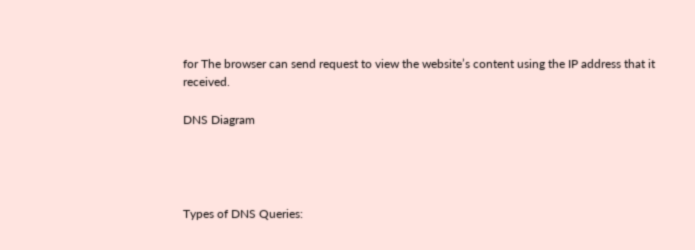for The browser can send request to view the website’s content using the IP address that it received.

DNS Diagram




Types of DNS Queries: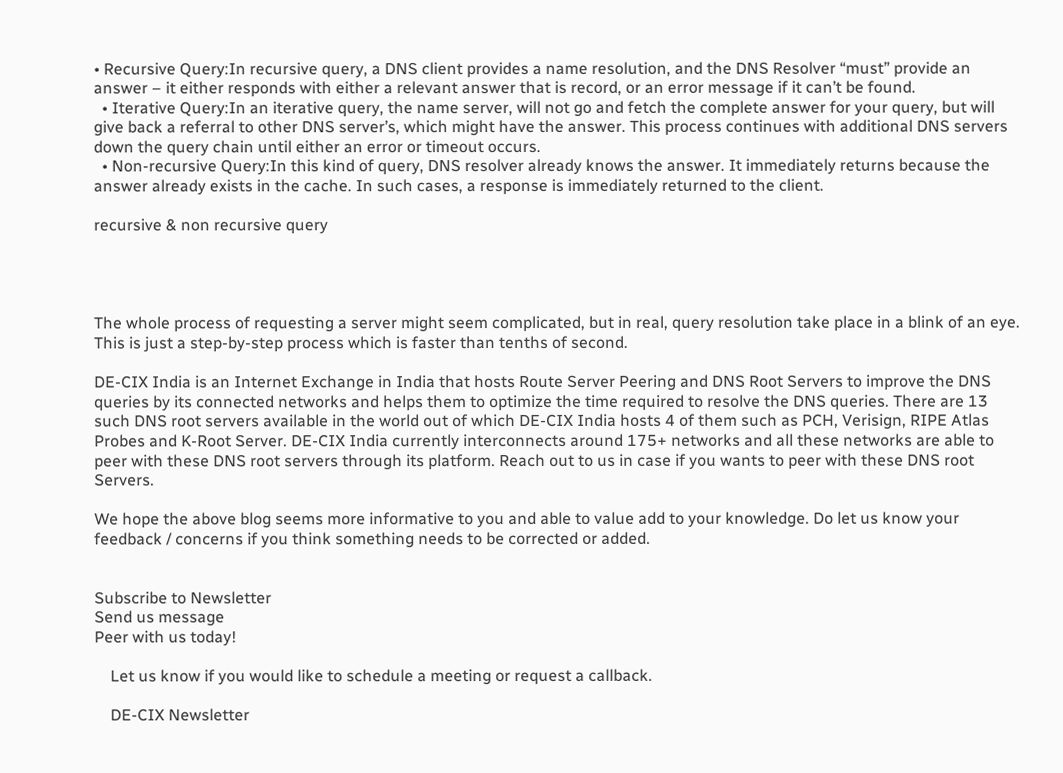• Recursive Query:In recursive query, a DNS client provides a name resolution, and the DNS Resolver “must” provide an answer – it either responds with either a relevant answer that is record, or an error message if it can’t be found.
  • Iterative Query:In an iterative query, the name server, will not go and fetch the complete answer for your query, but will give back a referral to other DNS server’s, which might have the answer. This process continues with additional DNS servers down the query chain until either an error or timeout occurs.
  • Non-recursive Query:In this kind of query, DNS resolver already knows the answer. It immediately returns because the answer already exists in the cache. In such cases, a response is immediately returned to the client.

recursive & non recursive query




The whole process of requesting a server might seem complicated, but in real, query resolution take place in a blink of an eye. This is just a step-by-step process which is faster than tenths of second.

DE-CIX India is an Internet Exchange in India that hosts Route Server Peering and DNS Root Servers to improve the DNS queries by its connected networks and helps them to optimize the time required to resolve the DNS queries. There are 13 such DNS root servers available in the world out of which DE-CIX India hosts 4 of them such as PCH, Verisign, RIPE Atlas Probes and K-Root Server. DE-CIX India currently interconnects around 175+ networks and all these networks are able to peer with these DNS root servers through its platform. Reach out to us in case if you wants to peer with these DNS root Servers.

We hope the above blog seems more informative to you and able to value add to your knowledge. Do let us know your feedback / concerns if you think something needs to be corrected or added.


Subscribe to Newsletter
Send us message
Peer with us today!

    Let us know if you would like to schedule a meeting or request a callback.

    DE-CIX Newsletter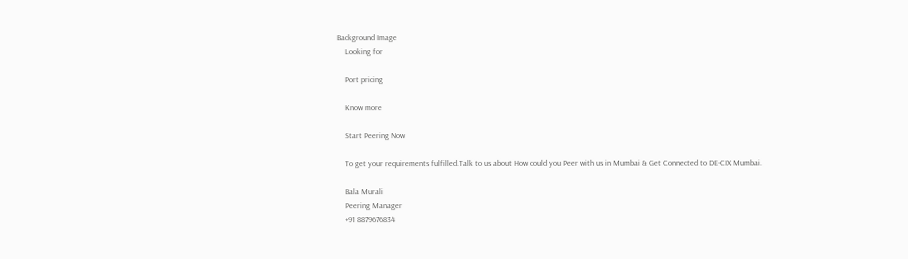Background Image
    Looking for

    Port pricing

    Know more

    Start Peering Now

    To get your requirements fulfilled.Talk to us about How could you Peer with us in Mumbai & Get Connected to DE-CIX Mumbai.

    Bala Murali
    Peering Manager
    +91 8879676834